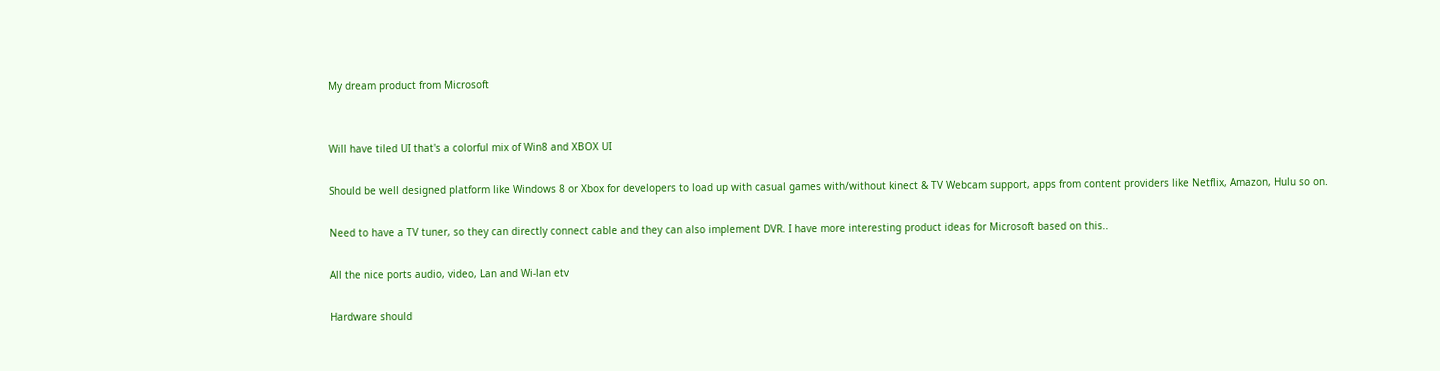My dream product from Microsoft


Will have tiled UI that's a colorful mix of Win8 and XBOX UI

Should be well designed platform like Windows 8 or Xbox for developers to load up with casual games with/without kinect & TV Webcam support, apps from content providers like Netflix, Amazon, Hulu so on.

Need to have a TV tuner, so they can directly connect cable and they can also implement DVR. I have more interesting product ideas for Microsoft based on this..

All the nice ports audio, video, Lan and Wi-lan etv

Hardware should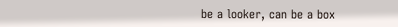be a looker, can be a box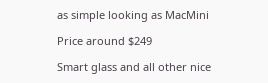as simple looking as MacMini

Price around $249

Smart glass and all other nice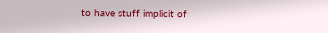to have stuff implicit of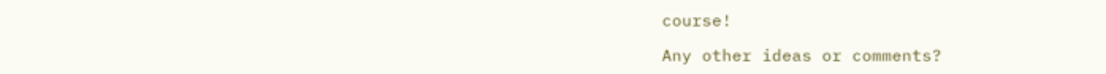course!

Any other ideas or comments?